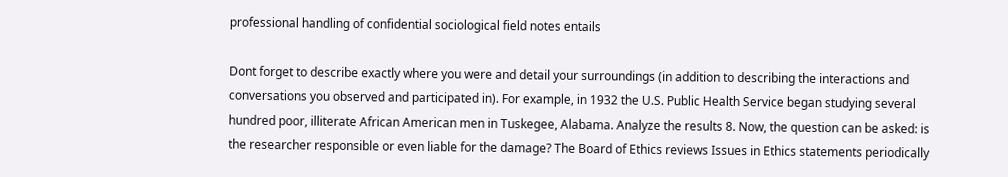professional handling of confidential sociological field notes entails

Dont forget to describe exactly where you were and detail your surroundings (in addition to describing the interactions and conversations you observed and participated in). For example, in 1932 the U.S. Public Health Service began studying several hundred poor, illiterate African American men in Tuskegee, Alabama. Analyze the results 8. Now, the question can be asked: is the researcher responsible or even liable for the damage? The Board of Ethics reviews Issues in Ethics statements periodically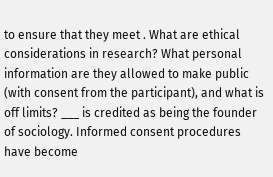to ensure that they meet . What are ethical considerations in research? What personal information are they allowed to make public (with consent from the participant), and what is off limits? ___ is credited as being the founder of sociology. Informed consent procedures have become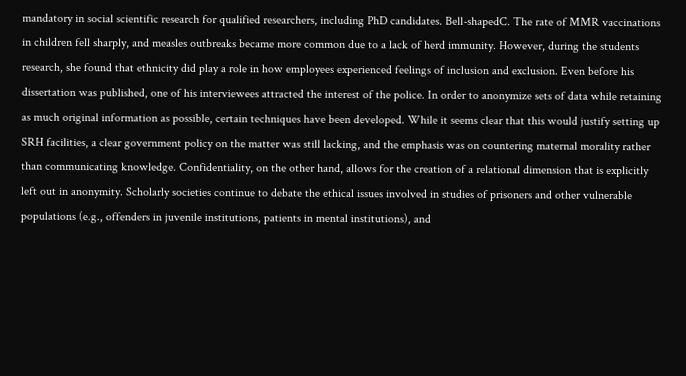mandatory in social scientific research for qualified researchers, including PhD candidates. Bell-shapedC. The rate of MMR vaccinations in children fell sharply, and measles outbreaks became more common due to a lack of herd immunity. However, during the students research, she found that ethnicity did play a role in how employees experienced feelings of inclusion and exclusion. Even before his dissertation was published, one of his interviewees attracted the interest of the police. In order to anonymize sets of data while retaining as much original information as possible, certain techniques have been developed. While it seems clear that this would justify setting up SRH facilities, a clear government policy on the matter was still lacking, and the emphasis was on countering maternal morality rather than communicating knowledge. Confidentiality, on the other hand, allows for the creation of a relational dimension that is explicitly left out in anonymity. Scholarly societies continue to debate the ethical issues involved in studies of prisoners and other vulnerable populations (e.g., offenders in juvenile institutions, patients in mental institutions), and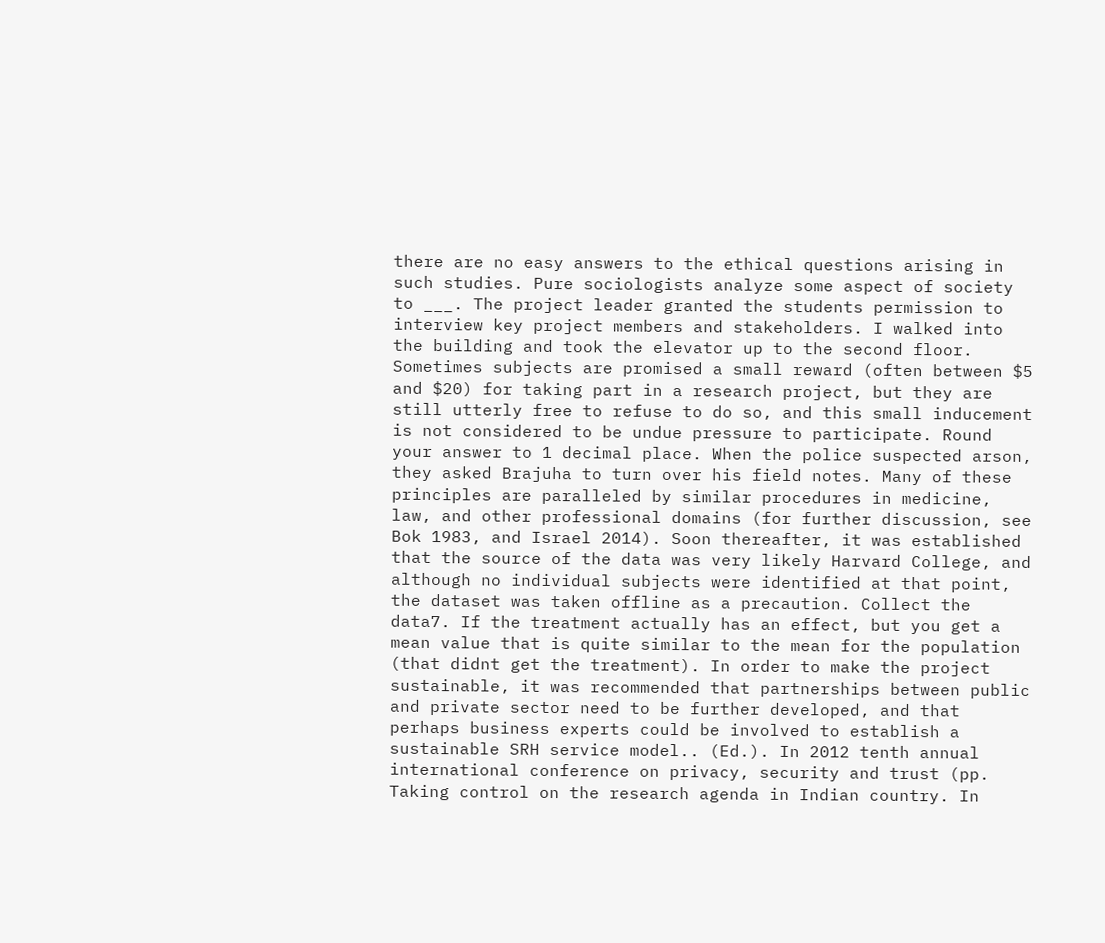there are no easy answers to the ethical questions arising in such studies. Pure sociologists analyze some aspect of society to ___. The project leader granted the students permission to interview key project members and stakeholders. I walked into the building and took the elevator up to the second floor. Sometimes subjects are promised a small reward (often between $5 and $20) for taking part in a research project, but they are still utterly free to refuse to do so, and this small inducement is not considered to be undue pressure to participate. Round your answer to 1 decimal place. When the police suspected arson, they asked Brajuha to turn over his field notes. Many of these principles are paralleled by similar procedures in medicine, law, and other professional domains (for further discussion, see Bok 1983, and Israel 2014). Soon thereafter, it was established that the source of the data was very likely Harvard College, and although no individual subjects were identified at that point, the dataset was taken offline as a precaution. Collect the data7. If the treatment actually has an effect, but you get a mean value that is quite similar to the mean for the population (that didnt get the treatment). In order to make the project sustainable, it was recommended that partnerships between public and private sector need to be further developed, and that perhaps business experts could be involved to establish a sustainable SRH service model.. (Ed.). In 2012 tenth annual international conference on privacy, security and trust (pp. Taking control on the research agenda in Indian country. In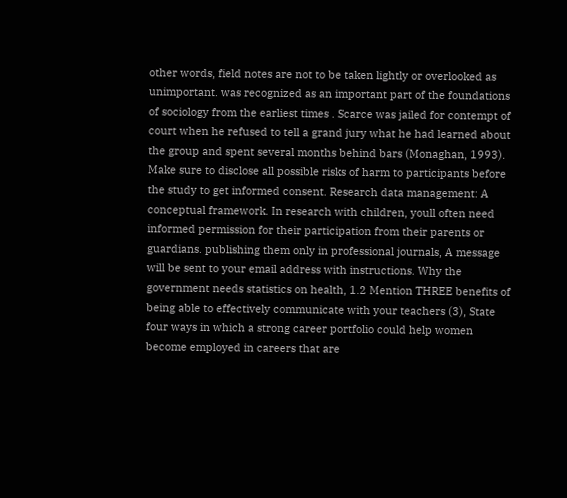other words, field notes are not to be taken lightly or overlooked as unimportant. was recognized as an important part of the foundations of sociology from the earliest times . Scarce was jailed for contempt of court when he refused to tell a grand jury what he had learned about the group and spent several months behind bars (Monaghan, 1993). Make sure to disclose all possible risks of harm to participants before the study to get informed consent. Research data management: A conceptual framework. In research with children, youll often need informed permission for their participation from their parents or guardians. publishing them only in professional journals, A message will be sent to your email address with instructions. Why the government needs statistics on health, 1.2 Mention THREE benefits of being able to effectively communicate with your teachers (3), State four ways in which a strong career portfolio could help women become employed in careers that are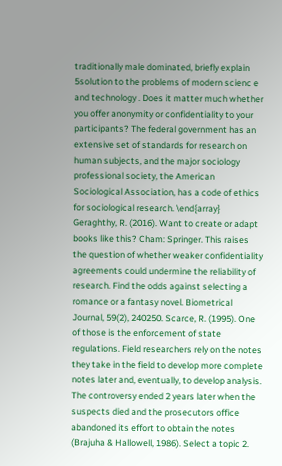traditionally male dominated, briefly explain 5solution to the problems of modern scienc e and technology . Does it matter much whether you offer anonymity or confidentiality to your participants? The federal government has an extensive set of standards for research on human subjects, and the major sociology professional society, the American Sociological Association, has a code of ethics for sociological research. \end{array} Geraghthy, R. (2016). Want to create or adapt books like this? Cham: Springer. This raises the question of whether weaker confidentiality agreements could undermine the reliability of research. Find the odds against selecting a romance or a fantasy novel. Biometrical Journal, 59(2), 240250. Scarce, R. (1995). One of those is the enforcement of state regulations. Field researchers rely on the notes they take in the field to develop more complete notes later and, eventually, to develop analysis. The controversy ended 2 years later when the suspects died and the prosecutors office abandoned its effort to obtain the notes (Brajuha & Hallowell, 1986). Select a topic 2.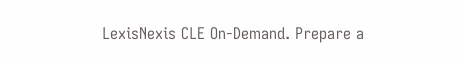LexisNexis CLE On-Demand. Prepare a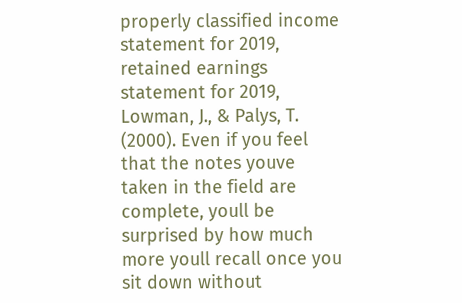properly classified income statement for 2019, retained earnings statement for 2019, Lowman, J., & Palys, T. (2000). Even if you feel that the notes youve taken in the field are complete, youll be surprised by how much more youll recall once you sit down without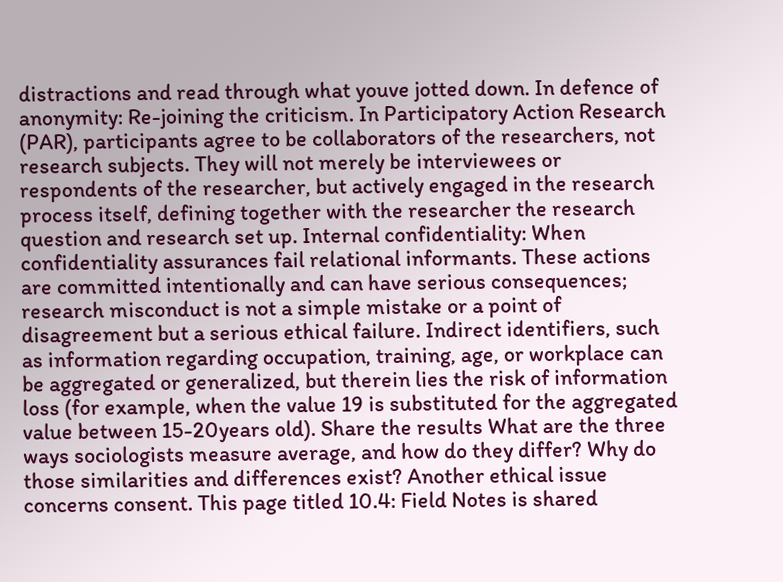distractions and read through what youve jotted down. In defence of anonymity: Re-joining the criticism. In Participatory Action Research (PAR), participants agree to be collaborators of the researchers, not research subjects. They will not merely be interviewees or respondents of the researcher, but actively engaged in the research process itself, defining together with the researcher the research question and research set up. Internal confidentiality: When confidentiality assurances fail relational informants. These actions are committed intentionally and can have serious consequences; research misconduct is not a simple mistake or a point of disagreement but a serious ethical failure. Indirect identifiers, such as information regarding occupation, training, age, or workplace can be aggregated or generalized, but therein lies the risk of information loss (for example, when the value 19 is substituted for the aggregated value between 15-20years old). Share the results What are the three ways sociologists measure average, and how do they differ? Why do those similarities and differences exist? Another ethical issue concerns consent. This page titled 10.4: Field Notes is shared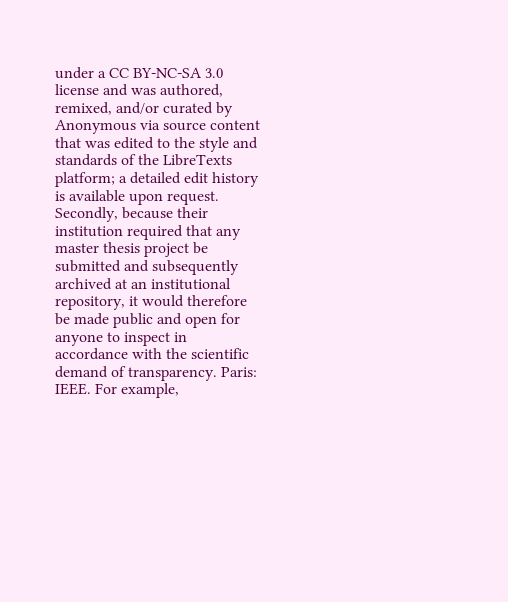under a CC BY-NC-SA 3.0 license and was authored, remixed, and/or curated by Anonymous via source content that was edited to the style and standards of the LibreTexts platform; a detailed edit history is available upon request. Secondly, because their institution required that any master thesis project be submitted and subsequently archived at an institutional repository, it would therefore be made public and open for anyone to inspect in accordance with the scientific demand of transparency. Paris: IEEE. For example,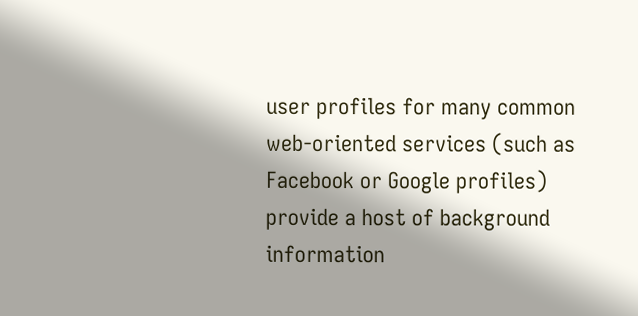user profiles for many common web-oriented services (such as Facebook or Google profiles) provide a host of background information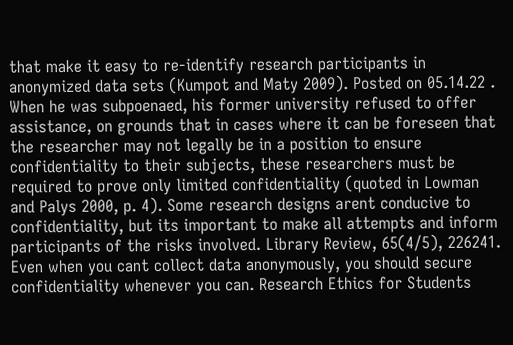that make it easy to re-identify research participants in anonymized data sets (Kumpot and Maty 2009). Posted on 05.14.22 . When he was subpoenaed, his former university refused to offer assistance, on grounds that in cases where it can be foreseen that the researcher may not legally be in a position to ensure confidentiality to their subjects, these researchers must be required to prove only limited confidentiality (quoted in Lowman and Palys 2000, p. 4). Some research designs arent conducive to confidentiality, but its important to make all attempts and inform participants of the risks involved. Library Review, 65(4/5), 226241. Even when you cant collect data anonymously, you should secure confidentiality whenever you can. Research Ethics for Students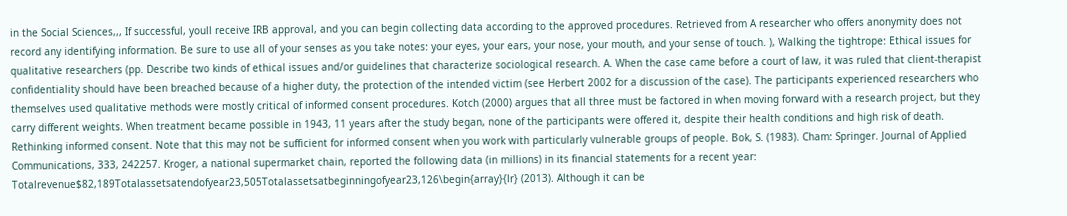in the Social Sciences,,, If successful, youll receive IRB approval, and you can begin collecting data according to the approved procedures. Retrieved from A researcher who offers anonymity does not record any identifying information. Be sure to use all of your senses as you take notes: your eyes, your ears, your nose, your mouth, and your sense of touch. ), Walking the tightrope: Ethical issues for qualitative researchers (pp. Describe two kinds of ethical issues and/or guidelines that characterize sociological research. A. When the case came before a court of law, it was ruled that client-therapist confidentiality should have been breached because of a higher duty, the protection of the intended victim (see Herbert 2002 for a discussion of the case). The participants experienced researchers who themselves used qualitative methods were mostly critical of informed consent procedures. Kotch (2000) argues that all three must be factored in when moving forward with a research project, but they carry different weights. When treatment became possible in 1943, 11 years after the study began, none of the participants were offered it, despite their health conditions and high risk of death. Rethinking informed consent. Note that this may not be sufficient for informed consent when you work with particularly vulnerable groups of people. Bok, S. (1983). Cham: Springer. Journal of Applied Communications, 333, 242257. Kroger, a national supermarket chain, reported the following data (in millions) in its financial statements for a recent year: Totalrevenue$82,189Totalassetsatendofyear23,505Totalassetsatbeginningofyear23,126\begin{array}{lr} (2013). Although it can be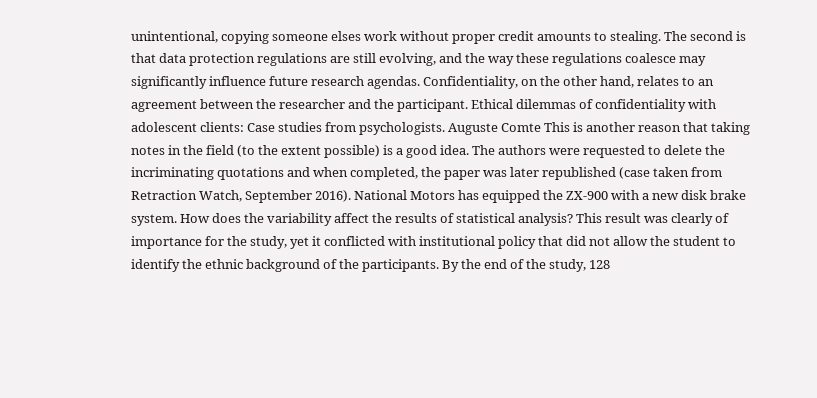unintentional, copying someone elses work without proper credit amounts to stealing. The second is that data protection regulations are still evolving, and the way these regulations coalesce may significantly influence future research agendas. Confidentiality, on the other hand, relates to an agreement between the researcher and the participant. Ethical dilemmas of confidentiality with adolescent clients: Case studies from psychologists. Auguste Comte This is another reason that taking notes in the field (to the extent possible) is a good idea. The authors were requested to delete the incriminating quotations and when completed, the paper was later republished (case taken from Retraction Watch, September 2016). National Motors has equipped the ZX-900 with a new disk brake system. How does the variability affect the results of statistical analysis? This result was clearly of importance for the study, yet it conflicted with institutional policy that did not allow the student to identify the ethnic background of the participants. By the end of the study, 128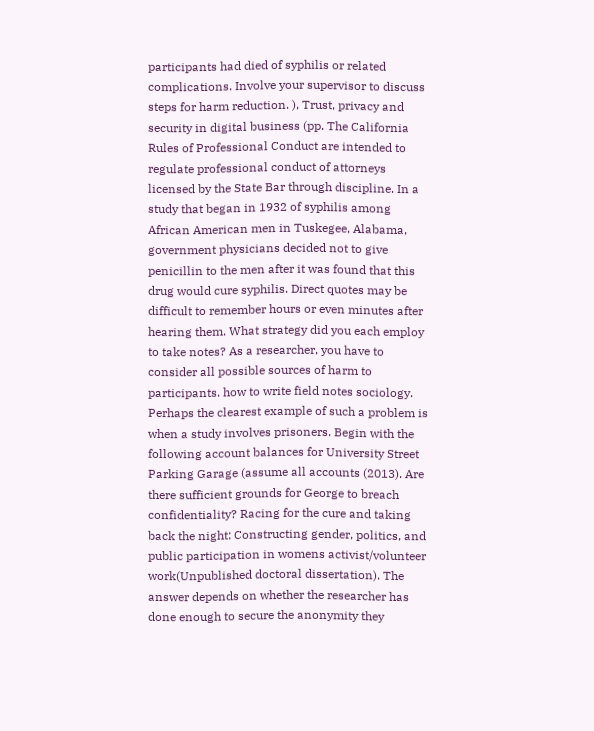participants had died of syphilis or related complications. Involve your supervisor to discuss steps for harm reduction. ), Trust, privacy and security in digital business (pp. The California Rules of Professional Conduct are intended to regulate professional conduct of attorneys licensed by the State Bar through discipline. In a study that began in 1932 of syphilis among African American men in Tuskegee, Alabama, government physicians decided not to give penicillin to the men after it was found that this drug would cure syphilis. Direct quotes may be difficult to remember hours or even minutes after hearing them. What strategy did you each employ to take notes? As a researcher, you have to consider all possible sources of harm to participants. how to write field notes sociology. Perhaps the clearest example of such a problem is when a study involves prisoners. Begin with the following account balances for University Street Parking Garage (assume all accounts (2013). Are there sufficient grounds for George to breach confidentiality? Racing for the cure and taking back the night: Constructing gender, politics, and public participation in womens activist/volunteer work(Unpublished doctoral dissertation). The answer depends on whether the researcher has done enough to secure the anonymity they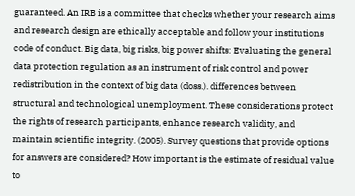guaranteed. An IRB is a committee that checks whether your research aims and research design are ethically acceptable and follow your institutions code of conduct. Big data, big risks, big power shifts: Evaluating the general data protection regulation as an instrument of risk control and power redistribution in the context of big data (doss.). differences between structural and technological unemployment. These considerations protect the rights of research participants, enhance research validity, and maintain scientific integrity. (2005). Survey questions that provide options for answers are considered? How important is the estimate of residual value to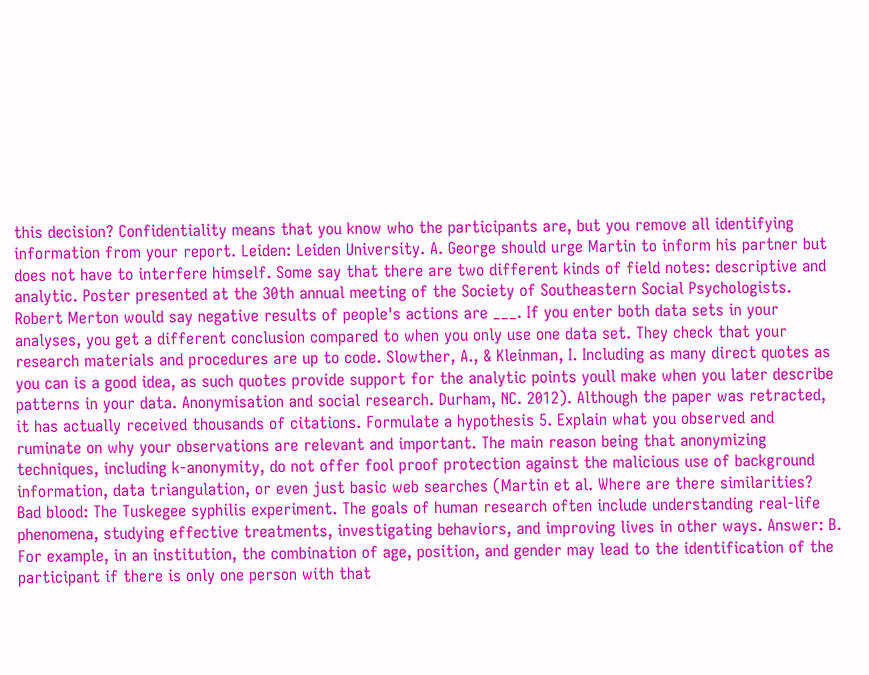this decision? Confidentiality means that you know who the participants are, but you remove all identifying information from your report. Leiden: Leiden University. A. George should urge Martin to inform his partner but does not have to interfere himself. Some say that there are two different kinds of field notes: descriptive and analytic. Poster presented at the 30th annual meeting of the Society of Southeastern Social Psychologists. Robert Merton would say negative results of people's actions are ___. If you enter both data sets in your analyses, you get a different conclusion compared to when you only use one data set. They check that your research materials and procedures are up to code. Slowther, A., & Kleinman, I. Including as many direct quotes as you can is a good idea, as such quotes provide support for the analytic points youll make when you later describe patterns in your data. Anonymisation and social research. Durham, NC. 2012). Although the paper was retracted, it has actually received thousands of citations. Formulate a hypothesis 5. Explain what you observed and ruminate on why your observations are relevant and important. The main reason being that anonymizing techniques, including k-anonymity, do not offer fool proof protection against the malicious use of background information, data triangulation, or even just basic web searches (Martin et al. Where are there similarities? Bad blood: The Tuskegee syphilis experiment. The goals of human research often include understanding real-life phenomena, studying effective treatments, investigating behaviors, and improving lives in other ways. Answer: B. For example, in an institution, the combination of age, position, and gender may lead to the identification of the participant if there is only one person with that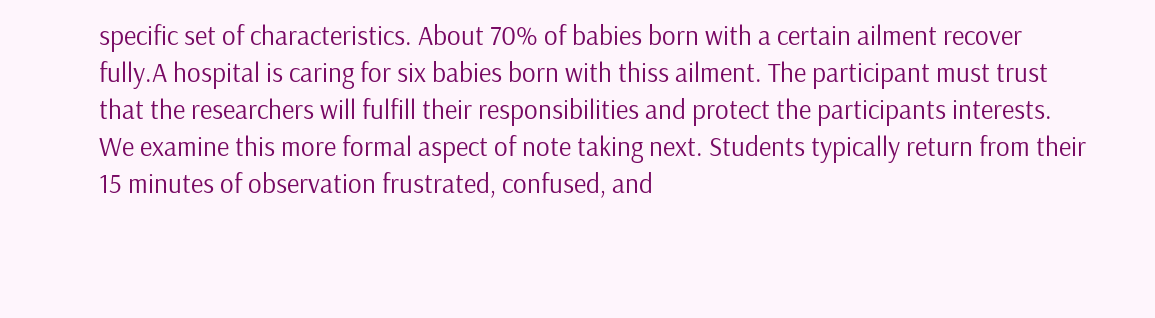specific set of characteristics. About 70% of babies born with a certain ailment recover fully.A hospital is caring for six babies born with thiss ailment. The participant must trust that the researchers will fulfill their responsibilities and protect the participants interests. We examine this more formal aspect of note taking next. Students typically return from their 15 minutes of observation frustrated, confused, and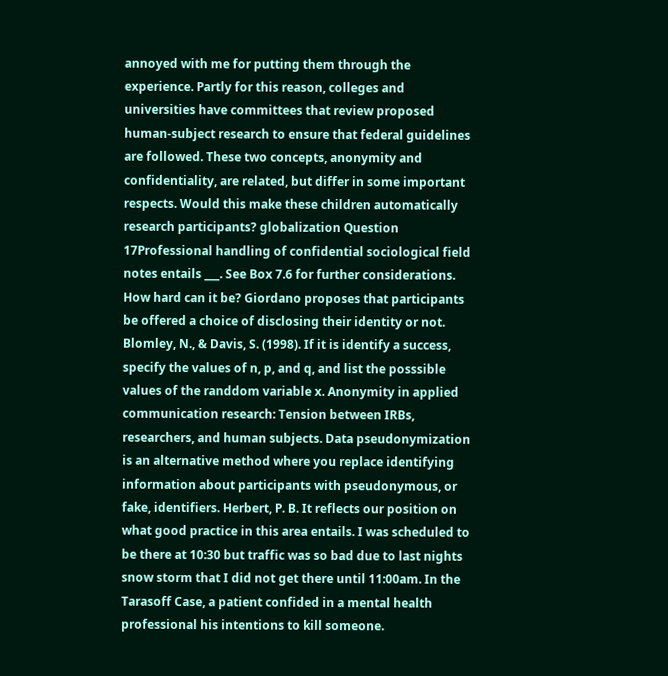annoyed with me for putting them through the experience. Partly for this reason, colleges and universities have committees that review proposed human-subject research to ensure that federal guidelines are followed. These two concepts, anonymity and confidentiality, are related, but differ in some important respects. Would this make these children automatically research participants? globalization Question 17Professional handling of confidential sociological field notes entails ___. See Box 7.6 for further considerations. How hard can it be? Giordano proposes that participants be offered a choice of disclosing their identity or not. Blomley, N., & Davis, S. (1998). If it is identify a success, specify the values of n, p, and q, and list the posssible values of the randdom variable x. Anonymity in applied communication research: Tension between IRBs, researchers, and human subjects. Data pseudonymization is an alternative method where you replace identifying information about participants with pseudonymous, or fake, identifiers. Herbert, P. B. It reflects our position on what good practice in this area entails. I was scheduled to be there at 10:30 but traffic was so bad due to last nights snow storm that I did not get there until 11:00am. In the Tarasoff Case, a patient confided in a mental health professional his intentions to kill someone.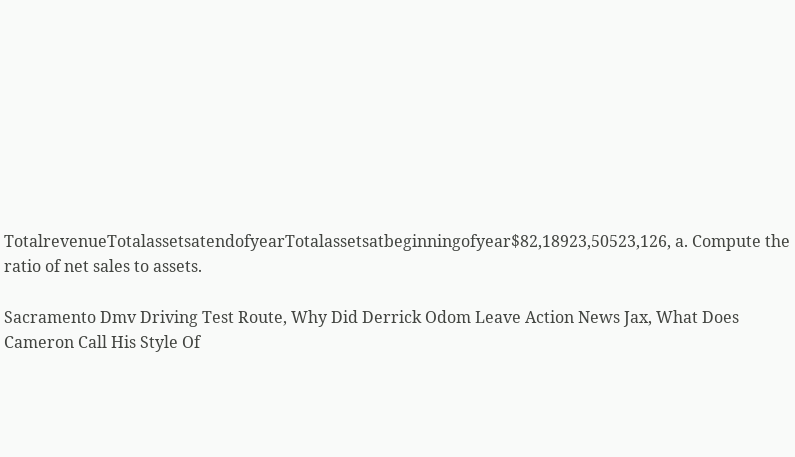TotalrevenueTotalassetsatendofyearTotalassetsatbeginningofyear$82,18923,50523,126, a. Compute the ratio of net sales to assets.

Sacramento Dmv Driving Test Route, Why Did Derrick Odom Leave Action News Jax, What Does Cameron Call His Style Of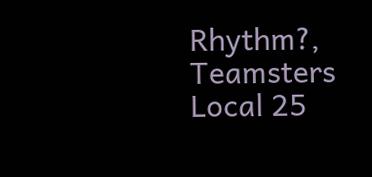Rhythm?, Teamsters Local 25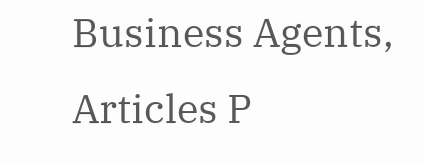Business Agents, Articles P